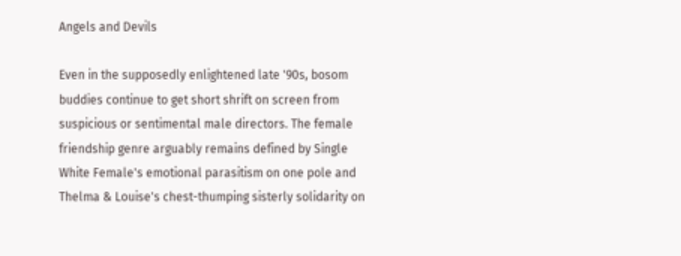Angels and Devils

Even in the supposedly enlightened late '90s, bosom buddies continue to get short shrift on screen from suspicious or sentimental male directors. The female friendship genre arguably remains defined by Single White Female's emotional parasitism on one pole and Thelma & Louise's chest-thumping sisterly solidarity on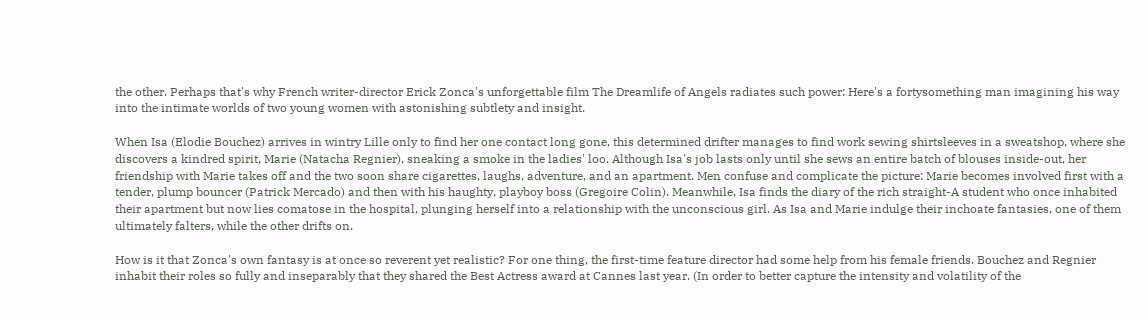the other. Perhaps that's why French writer-director Erick Zonca's unforgettable film The Dreamlife of Angels radiates such power: Here's a fortysomething man imagining his way into the intimate worlds of two young women with astonishing subtlety and insight.

When Isa (Elodie Bouchez) arrives in wintry Lille only to find her one contact long gone, this determined drifter manages to find work sewing shirtsleeves in a sweatshop, where she discovers a kindred spirit, Marie (Natacha Regnier), sneaking a smoke in the ladies' loo. Although Isa's job lasts only until she sews an entire batch of blouses inside-out, her friendship with Marie takes off and the two soon share cigarettes, laughs, adventure, and an apartment. Men confuse and complicate the picture: Marie becomes involved first with a tender, plump bouncer (Patrick Mercado) and then with his haughty, playboy boss (Gregoire Colin). Meanwhile, Isa finds the diary of the rich straight-A student who once inhabited their apartment but now lies comatose in the hospital, plunging herself into a relationship with the unconscious girl. As Isa and Marie indulge their inchoate fantasies, one of them ultimately falters, while the other drifts on.

How is it that Zonca's own fantasy is at once so reverent yet realistic? For one thing, the first-time feature director had some help from his female friends. Bouchez and Regnier inhabit their roles so fully and inseparably that they shared the Best Actress award at Cannes last year. (In order to better capture the intensity and volatility of the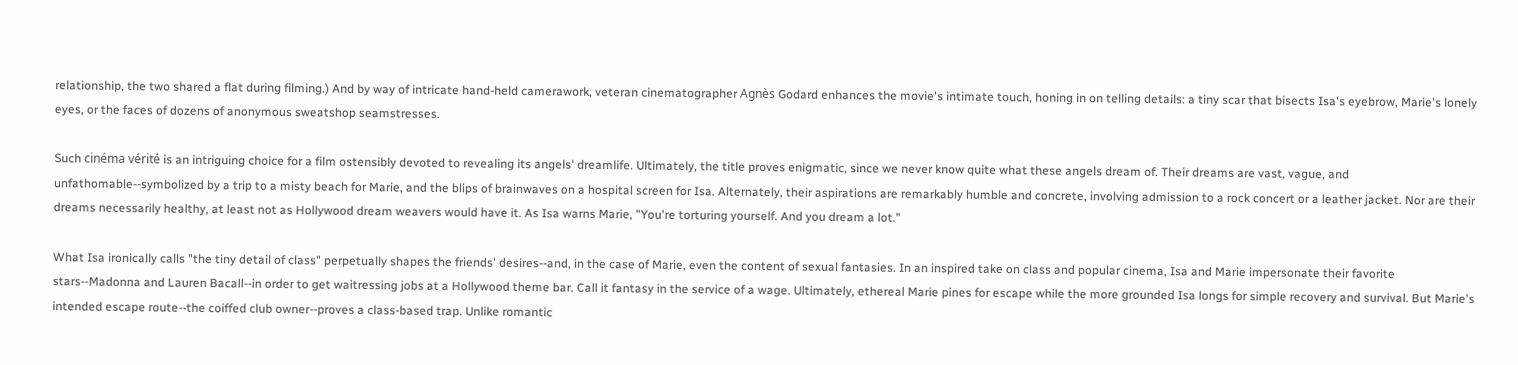relationship, the two shared a flat during filming.) And by way of intricate hand-held camerawork, veteran cinematographer Agnès Godard enhances the movie's intimate touch, honing in on telling details: a tiny scar that bisects Isa's eyebrow, Marie's lonely eyes, or the faces of dozens of anonymous sweatshop seamstresses.

Such cinéma vérité is an intriguing choice for a film ostensibly devoted to revealing its angels' dreamlife. Ultimately, the title proves enigmatic, since we never know quite what these angels dream of. Their dreams are vast, vague, and unfathomable--symbolized by a trip to a misty beach for Marie, and the blips of brainwaves on a hospital screen for Isa. Alternately, their aspirations are remarkably humble and concrete, involving admission to a rock concert or a leather jacket. Nor are their dreams necessarily healthy, at least not as Hollywood dream weavers would have it. As Isa warns Marie, "You're torturing yourself. And you dream a lot."

What Isa ironically calls "the tiny detail of class" perpetually shapes the friends' desires--and, in the case of Marie, even the content of sexual fantasies. In an inspired take on class and popular cinema, Isa and Marie impersonate their favorite stars--Madonna and Lauren Bacall--in order to get waitressing jobs at a Hollywood theme bar. Call it fantasy in the service of a wage. Ultimately, ethereal Marie pines for escape while the more grounded Isa longs for simple recovery and survival. But Marie's intended escape route--the coiffed club owner--proves a class-based trap. Unlike romantic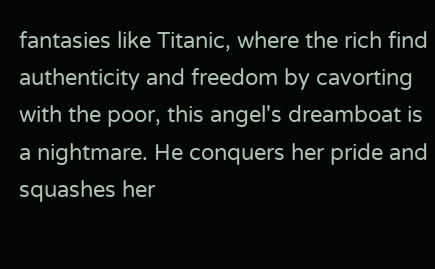fantasies like Titanic, where the rich find authenticity and freedom by cavorting with the poor, this angel's dreamboat is a nightmare. He conquers her pride and squashes her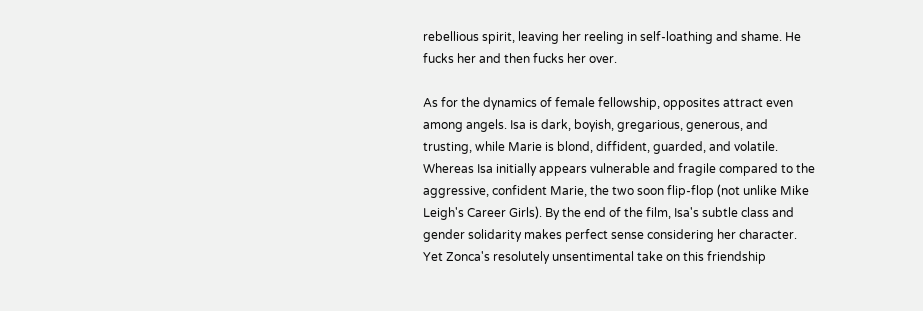rebellious spirit, leaving her reeling in self-loathing and shame. He fucks her and then fucks her over.

As for the dynamics of female fellowship, opposites attract even among angels. Isa is dark, boyish, gregarious, generous, and trusting, while Marie is blond, diffident, guarded, and volatile. Whereas Isa initially appears vulnerable and fragile compared to the aggressive, confident Marie, the two soon flip-flop (not unlike Mike Leigh's Career Girls). By the end of the film, Isa's subtle class and gender solidarity makes perfect sense considering her character. Yet Zonca's resolutely unsentimental take on this friendship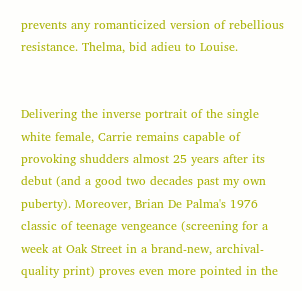prevents any romanticized version of rebellious resistance. Thelma, bid adieu to Louise.


Delivering the inverse portrait of the single white female, Carrie remains capable of provoking shudders almost 25 years after its debut (and a good two decades past my own puberty). Moreover, Brian De Palma's 1976 classic of teenage vengeance (screening for a week at Oak Street in a brand-new, archival-quality print) proves even more pointed in the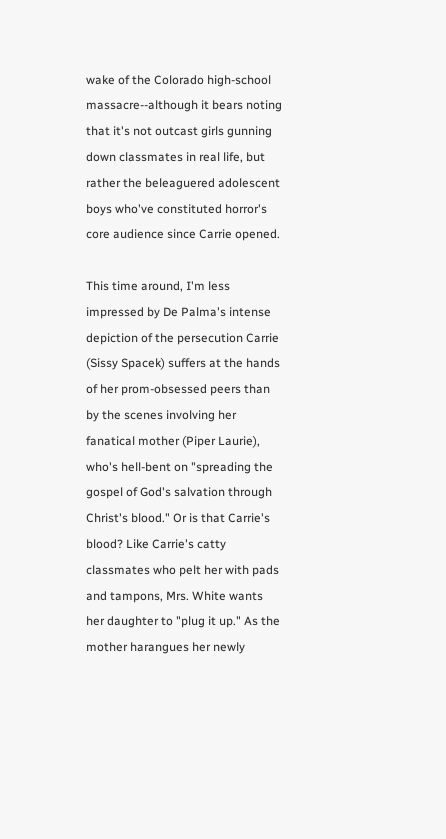wake of the Colorado high-school massacre--although it bears noting that it's not outcast girls gunning down classmates in real life, but rather the beleaguered adolescent boys who've constituted horror's core audience since Carrie opened.

This time around, I'm less impressed by De Palma's intense depiction of the persecution Carrie (Sissy Spacek) suffers at the hands of her prom-obsessed peers than by the scenes involving her fanatical mother (Piper Laurie), who's hell-bent on "spreading the gospel of God's salvation through Christ's blood." Or is that Carrie's blood? Like Carrie's catty classmates who pelt her with pads and tampons, Mrs. White wants her daughter to "plug it up." As the mother harangues her newly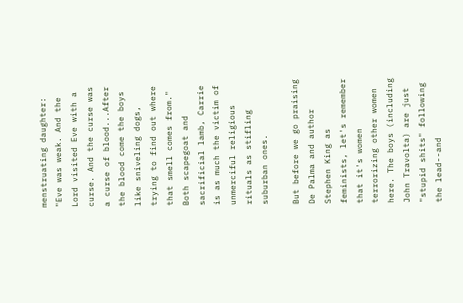menstruating daughter: "Eve was weak. And the Lord visited Eve with a curse. And the curse was a curse of blood...After the blood come the boys like sniveling dogs, trying to find out where that smell comes from." Both scapegoat and sacrificial lamb, Carrie is as much the victim of unmerciful religious rituals as stifling suburban ones.

But before we go praising De Palma and author Stephen King as feminists, let's remember that it's women terrorizing other women here. The boys (including John Travolta) are just "stupid shits" following the lead--and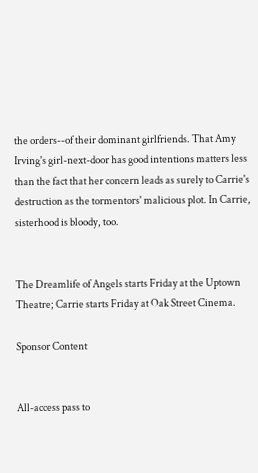the orders--of their dominant girlfriends. That Amy Irving's girl-next-door has good intentions matters less than the fact that her concern leads as surely to Carrie's destruction as the tormentors' malicious plot. In Carrie, sisterhood is bloody, too.


The Dreamlife of Angels starts Friday at the Uptown Theatre; Carrie starts Friday at Oak Street Cinema.

Sponsor Content


All-access pass to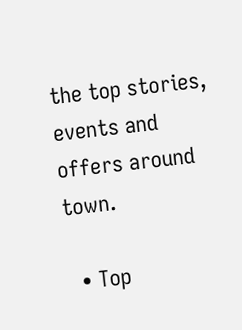the top stories, events and offers around town.

  • Top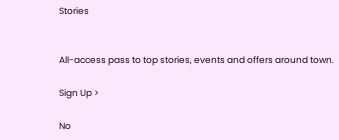Stories


All-access pass to top stories, events and offers around town.

Sign Up >

No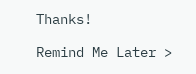Thanks!

Remind Me Later >